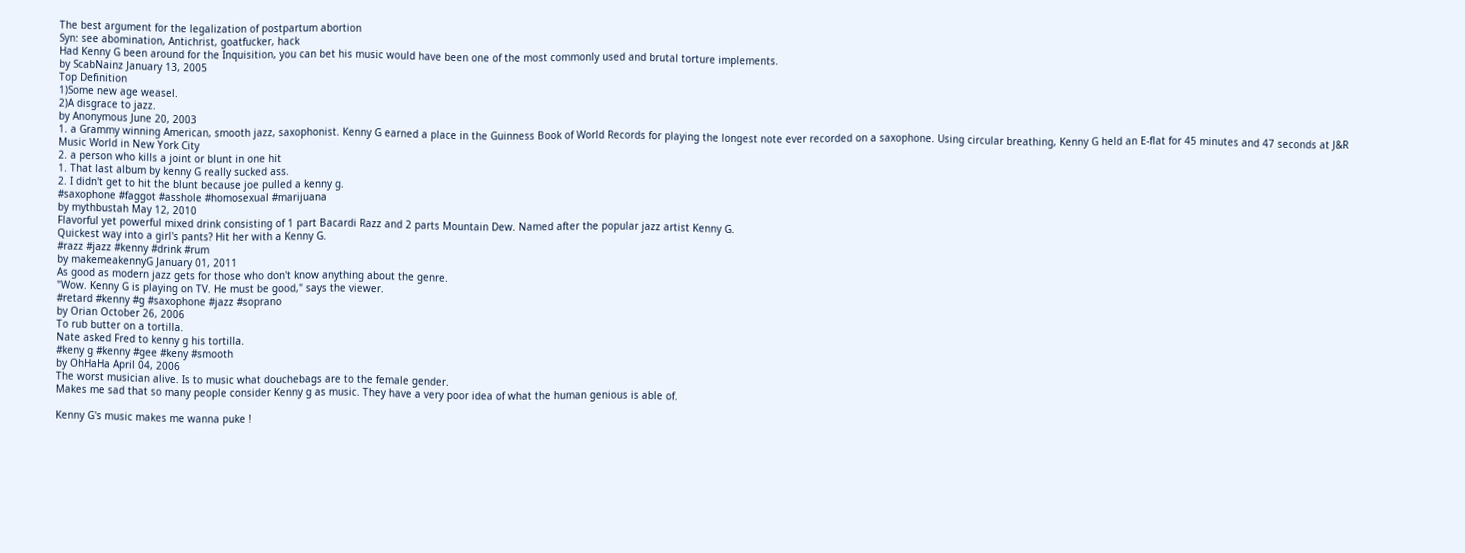The best argument for the legalization of postpartum abortion
Syn: see abomination, Antichrist, goatfucker, hack
Had Kenny G been around for the Inquisition, you can bet his music would have been one of the most commonly used and brutal torture implements.
by ScabNainz January 13, 2005
Top Definition
1)Some new age weasel.
2)A disgrace to jazz.
by Anonymous June 20, 2003
1. a Grammy winning American, smooth jazz, saxophonist. Kenny G earned a place in the Guinness Book of World Records for playing the longest note ever recorded on a saxophone. Using circular breathing, Kenny G held an E-flat for 45 minutes and 47 seconds at J&R Music World in New York City
2. a person who kills a joint or blunt in one hit
1. That last album by kenny G really sucked ass.
2. I didn't get to hit the blunt because joe pulled a kenny g.
#saxophone #faggot #asshole #homosexual #marijuana
by mythbustah May 12, 2010
Flavorful yet powerful mixed drink consisting of 1 part Bacardi Razz and 2 parts Mountain Dew. Named after the popular jazz artist Kenny G.
Quickest way into a girl's pants? Hit her with a Kenny G.
#razz #jazz #kenny #drink #rum
by makemeakennyG January 01, 2011
As good as modern jazz gets for those who don't know anything about the genre.
"Wow. Kenny G is playing on TV. He must be good," says the viewer.
#retard #kenny #g #saxophone #jazz #soprano
by Orian October 26, 2006
To rub butter on a tortilla.
Nate asked Fred to kenny g his tortilla.
#keny g #kenny #gee #keny #smooth
by OhHaHa April 04, 2006
The worst musician alive. Is to music what douchebags are to the female gender.
Makes me sad that so many people consider Kenny g as music. They have a very poor idea of what the human genious is able of.

Kenny G's music makes me wanna puke !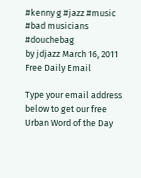#kenny g #jazz #music #bad musicians #douchebag
by jdjazz March 16, 2011
Free Daily Email

Type your email address below to get our free Urban Word of the Day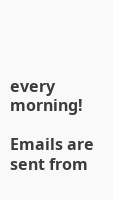every morning!

Emails are sent from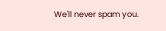We'll never spam you.